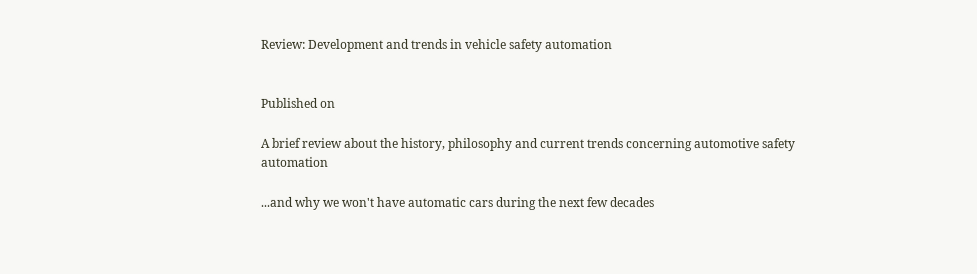Review: Development and trends in vehicle safety automation


Published on

A brief review about the history, philosophy and current trends concerning automotive safety automation

...and why we won't have automatic cars during the next few decades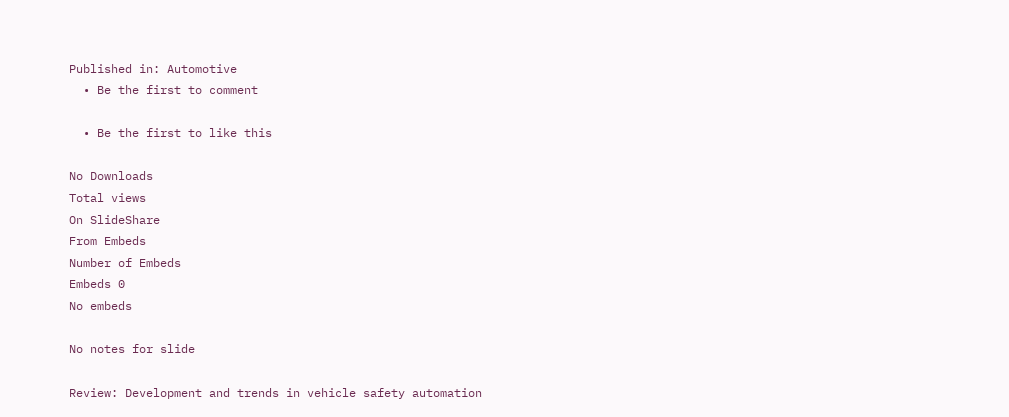Published in: Automotive
  • Be the first to comment

  • Be the first to like this

No Downloads
Total views
On SlideShare
From Embeds
Number of Embeds
Embeds 0
No embeds

No notes for slide

Review: Development and trends in vehicle safety automation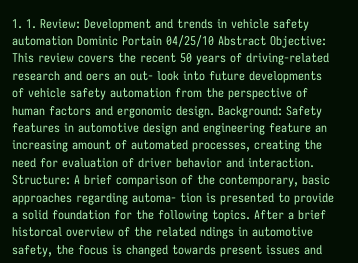1. 1. Review: Development and trends in vehicle safety automation Dominic Portain 04/25/10 Abstract Objective: This review covers the recent 50 years of driving-related research and oers an out- look into future developments of vehicle safety automation from the perspective of human factors and ergonomic design. Background: Safety features in automotive design and engineering feature an increasing amount of automated processes, creating the need for evaluation of driver behavior and interaction. Structure: A brief comparison of the contemporary, basic approaches regarding automa- tion is presented to provide a solid foundation for the following topics. After a brief historcal overview of the related ndings in automotive safety, the focus is changed towards present issues and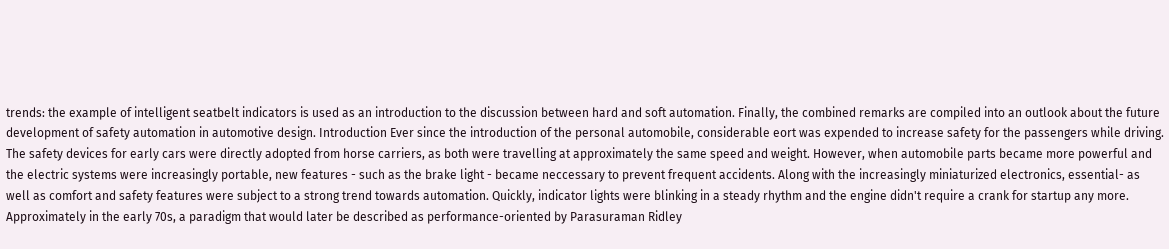trends: the example of intelligent seatbelt indicators is used as an introduction to the discussion between hard and soft automation. Finally, the combined remarks are compiled into an outlook about the future development of safety automation in automotive design. Introduction Ever since the introduction of the personal automobile, considerable eort was expended to increase safety for the passengers while driving. The safety devices for early cars were directly adopted from horse carriers, as both were travelling at approximately the same speed and weight. However, when automobile parts became more powerful and the electric systems were increasingly portable, new features - such as the brake light - became neccessary to prevent frequent accidents. Along with the increasingly miniaturized electronics, essential- as well as comfort and safety features were subject to a strong trend towards automation. Quickly, indicator lights were blinking in a steady rhythm and the engine didn't require a crank for startup any more. Approximately in the early 70s, a paradigm that would later be described as performance-oriented by Parasuraman Ridley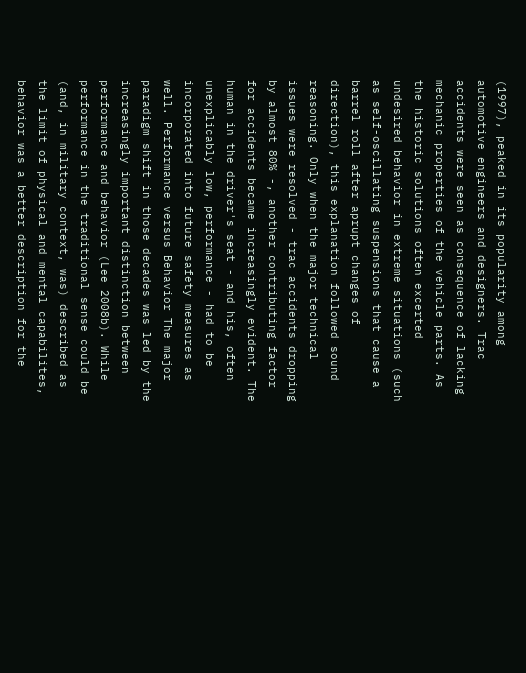(1997), peaked in its popularity among automotive engineers and designers. Trac accidents were seen as consequence of lacking mechanic properties of the vehicle parts. As the historic solutions often excerted undesired behavior in extreme situations (such as self-oscillating suspensions that cause a barrel roll after aprupt changes of direction), this explanation followed sound reasoning. Only when the major technical issues were resolved - trac accidents dropping by almost 80% -, another contributing factor for accidents became increasingly evident. The human in the driver's seat - and his, often unexplicably low, performance - had to be incorporated into future safety measures as well. Performance versus Behavior The major paradigm shift in those decades was led by the increasingly important distinction between performance and behavior (Lee 2008b). While performance in the traditional sense could be (and, in military context, was) described as the limit of physical and mental capabilites, behavior was a better description for the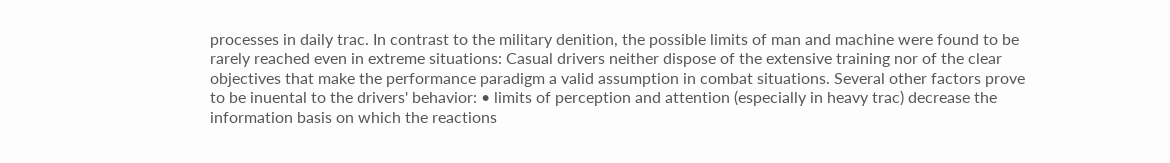processes in daily trac. In contrast to the military denition, the possible limits of man and machine were found to be rarely reached even in extreme situations: Casual drivers neither dispose of the extensive training nor of the clear objectives that make the performance paradigm a valid assumption in combat situations. Several other factors prove to be inuental to the drivers' behavior: • limits of perception and attention (especially in heavy trac) decrease the information basis on which the reactions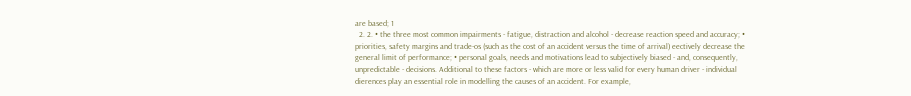are based; 1
  2. 2. • the three most common impairments - fatigue, distraction and alcohol - decrease reaction speed and accuracy; • priorities, safety margins and trade-os (such as the cost of an accident versus the time of arrival) eectively decrease the general limit of performance; • personal goals, needs and motivations lead to subjectively biased - and, consequently, unpredictable - decisions. Additional to these factors - which are more or less valid for every human driver - individual dierences play an essential role in modelling the causes of an accident. For example,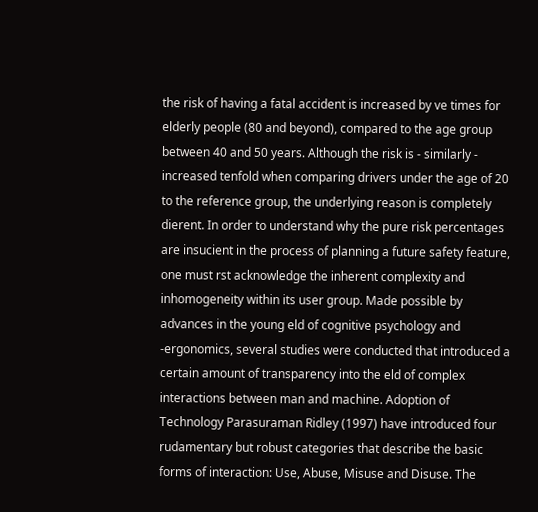the risk of having a fatal accident is increased by ve times for elderly people (80 and beyond), compared to the age group between 40 and 50 years. Although the risk is - similarly - increased tenfold when comparing drivers under the age of 20 to the reference group, the underlying reason is completely dierent. In order to understand why the pure risk percentages are insucient in the process of planning a future safety feature, one must rst acknowledge the inherent complexity and inhomogeneity within its user group. Made possible by advances in the young eld of cognitive psychology and -ergonomics, several studies were conducted that introduced a certain amount of transparency into the eld of complex interactions between man and machine. Adoption of Technology Parasuraman Ridley (1997) have introduced four rudamentary but robust categories that describe the basic forms of interaction: Use, Abuse, Misuse and Disuse. The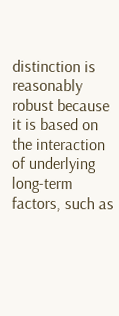distinction is reasonably robust because it is based on the interaction of underlying long-term factors, such as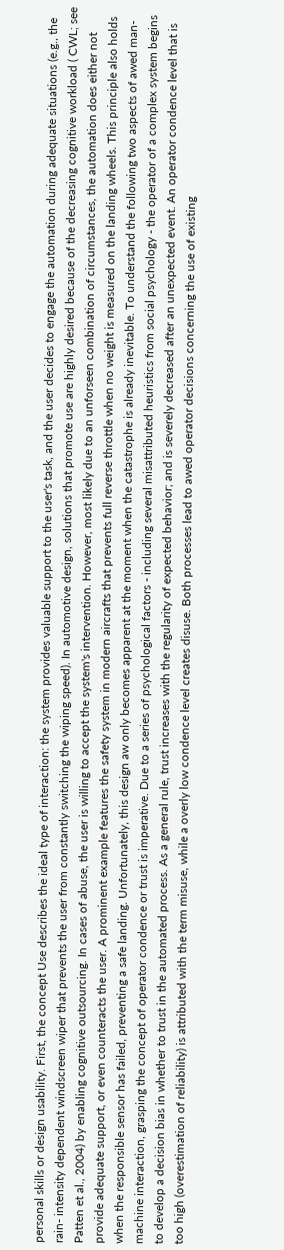personal skills or design usability. First, the concept Use describes the ideal type of interaction: the system provides valuable support to the user's task, and the user decides to engage the automation during adequate situations (e.g., the rain- intensity dependent windscreen wiper that prevents the user from constantly switching the wiping speed). In automotive design, solutions that promote use are highly desired because of the decreasing cognitive workload ( CWL; see Patten et al., 2004) by enabling cognitive outsourcing. In cases of abuse, the user is willing to accept the system's intervention. However, most likely due to an unforseen combination of circumstances, the automation does either not provide adequate support, or even counteracts the user. A prominent example features the safety system in modern aircrafts that prevents full reverse throttle when no weight is measured on the landing wheels. This principle also holds when the responsible sensor has failed, preventing a safe landing. Unfortunately, this design aw only becomes apparent at the moment when the catastrophe is already inevitable. To understand the following two aspects of awed man-machine interaction, grasping the concept of operator condence or trust is imperative. Due to a series of psychological factors - including several misattributed heuristics from social psychology - the operator of a complex system begins to develop a decision bias in whether to trust in the automated process. As a general rule, trust increases with the regularity of expected behavior; and is severely decreased after an unexpected event. An operator condence level that is too high (overestimation of reliability) is attributed with the term misuse, while a overly low condence level creates disuse. Both processes lead to awed operator decisions concerning the use of existing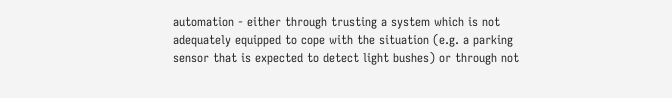automation - either through trusting a system which is not adequately equipped to cope with the situation (e.g. a parking sensor that is expected to detect light bushes) or through not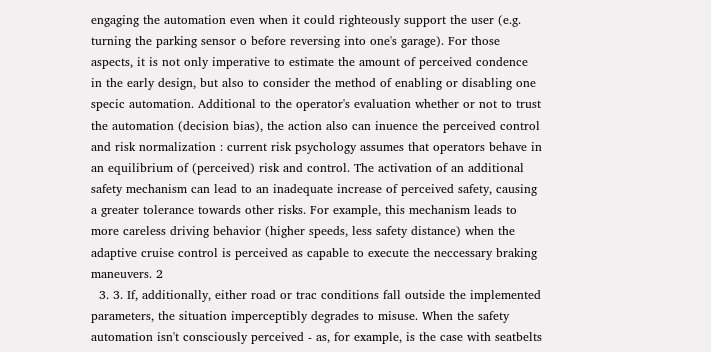engaging the automation even when it could righteously support the user (e.g. turning the parking sensor o before reversing into one's garage). For those aspects, it is not only imperative to estimate the amount of perceived condence in the early design, but also to consider the method of enabling or disabling one specic automation. Additional to the operator's evaluation whether or not to trust the automation (decision bias), the action also can inuence the perceived control and risk normalization : current risk psychology assumes that operators behave in an equilibrium of (perceived) risk and control. The activation of an additional safety mechanism can lead to an inadequate increase of perceived safety, causing a greater tolerance towards other risks. For example, this mechanism leads to more careless driving behavior (higher speeds, less safety distance) when the adaptive cruise control is perceived as capable to execute the neccessary braking maneuvers. 2
  3. 3. If, additionally, either road or trac conditions fall outside the implemented parameters, the situation imperceptibly degrades to misuse. When the safety automation isn't consciously perceived - as, for example, is the case with seatbelts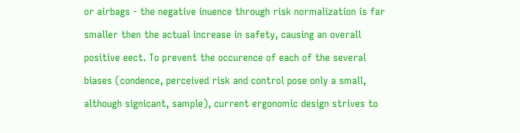or airbags - the negative inuence through risk normalization is far smaller then the actual increase in safety, causing an overall positive eect. To prevent the occurence of each of the several biases (condence, perceived risk and control pose only a small, although signicant, sample), current ergonomic design strives to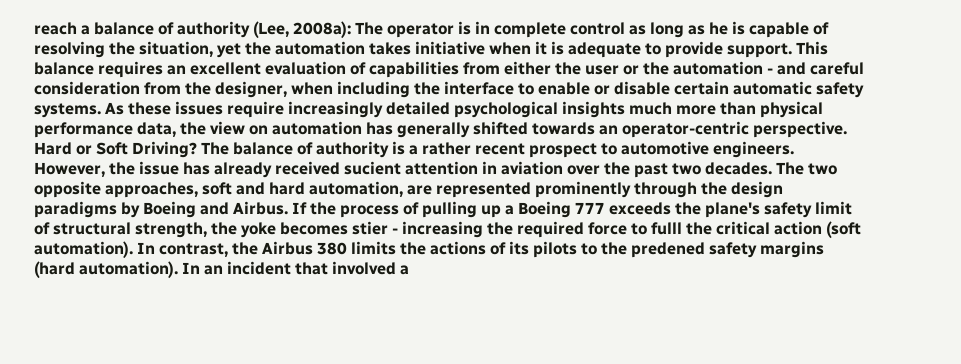reach a balance of authority (Lee, 2008a): The operator is in complete control as long as he is capable of resolving the situation, yet the automation takes initiative when it is adequate to provide support. This balance requires an excellent evaluation of capabilities from either the user or the automation - and careful consideration from the designer, when including the interface to enable or disable certain automatic safety systems. As these issues require increasingly detailed psychological insights much more than physical performance data, the view on automation has generally shifted towards an operator-centric perspective. Hard or Soft Driving? The balance of authority is a rather recent prospect to automotive engineers. However, the issue has already received sucient attention in aviation over the past two decades. The two opposite approaches, soft and hard automation, are represented prominently through the design paradigms by Boeing and Airbus. If the process of pulling up a Boeing 777 exceeds the plane's safety limit of structural strength, the yoke becomes stier - increasing the required force to fulll the critical action (soft automation). In contrast, the Airbus 380 limits the actions of its pilots to the predened safety margins (hard automation). In an incident that involved a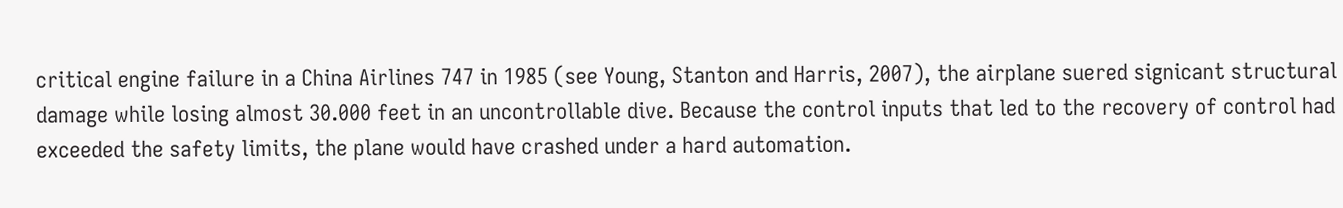critical engine failure in a China Airlines 747 in 1985 (see Young, Stanton and Harris, 2007), the airplane suered signicant structural damage while losing almost 30.000 feet in an uncontrollable dive. Because the control inputs that led to the recovery of control had exceeded the safety limits, the plane would have crashed under a hard automation.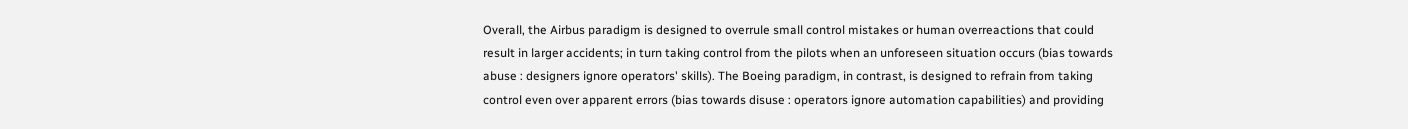Overall, the Airbus paradigm is designed to overrule small control mistakes or human overreactions that could result in larger accidents; in turn taking control from the pilots when an unforeseen situation occurs (bias towards abuse : designers ignore operators' skills). The Boeing paradigm, in contrast, is designed to refrain from taking control even over apparent errors (bias towards disuse : operators ignore automation capabilities) and providing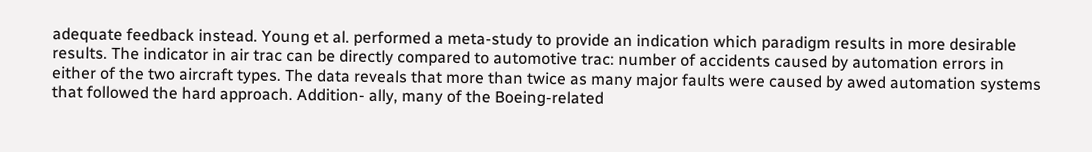adequate feedback instead. Young et al. performed a meta-study to provide an indication which paradigm results in more desirable results. The indicator in air trac can be directly compared to automotive trac: number of accidents caused by automation errors in either of the two aircraft types. The data reveals that more than twice as many major faults were caused by awed automation systems that followed the hard approach. Addition- ally, many of the Boeing-related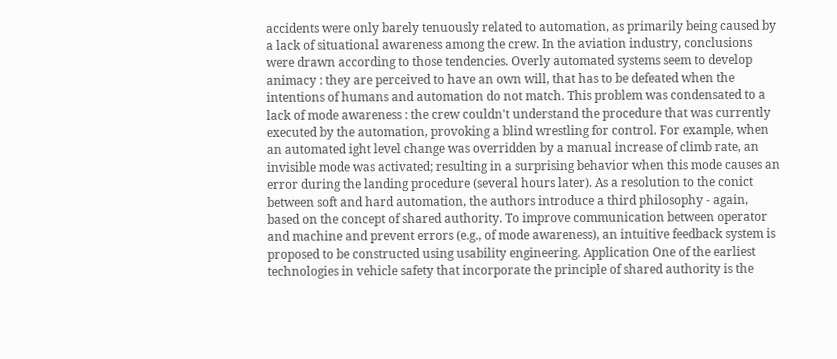accidents were only barely tenuously related to automation, as primarily being caused by a lack of situational awareness among the crew. In the aviation industry, conclusions were drawn according to those tendencies. Overly automated systems seem to develop animacy : they are perceived to have an own will, that has to be defeated when the intentions of humans and automation do not match. This problem was condensated to a lack of mode awareness : the crew couldn't understand the procedure that was currently executed by the automation, provoking a blind wrestling for control. For example, when an automated ight level change was overridden by a manual increase of climb rate, an invisible mode was activated; resulting in a surprising behavior when this mode causes an error during the landing procedure (several hours later). As a resolution to the conict between soft and hard automation, the authors introduce a third philosophy - again, based on the concept of shared authority. To improve communication between operator and machine and prevent errors (e.g., of mode awareness), an intuitive feedback system is proposed to be constructed using usability engineering. Application One of the earliest technologies in vehicle safety that incorporate the principle of shared authority is the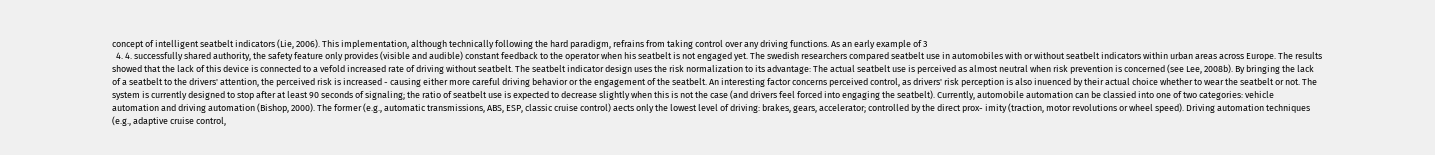concept of intelligent seatbelt indicators (Lie, 2006). This implementation, although technically following the hard paradigm, refrains from taking control over any driving functions. As an early example of 3
  4. 4. successfully shared authority, the safety feature only provides (visible and audible) constant feedback to the operator when his seatbelt is not engaged yet. The swedish researchers compared seatbelt use in automobiles with or without seatbelt indicators within urban areas across Europe. The results showed that the lack of this device is connected to a vefold increased rate of driving without seatbelt. The seatbelt indicator design uses the risk normalization to its advantage: The actual seatbelt use is perceived as almost neutral when risk prevention is concerned (see Lee, 2008b). By bringing the lack of a seatbelt to the drivers' attention, the perceived risk is increased - causing either more careful driving behavior or the engagement of the seatbelt. An interesting factor concerns perceived control, as drivers' risk perception is also inuenced by their actual choice whether to wear the seatbelt or not. The system is currently designed to stop after at least 90 seconds of signaling; the ratio of seatbelt use is expected to decrease slightly when this is not the case (and drivers feel forced into engaging the seatbelt). Currently, automobile automation can be classied into one of two categories: vehicle automation and driving automation (Bishop, 2000). The former (e.g., automatic transmissions, ABS, ESP, classic cruise control) aects only the lowest level of driving: brakes, gears, accelerator; controlled by the direct prox- imity (traction, motor revolutions or wheel speed). Driving automation techniques (e.g., adaptive cruise control,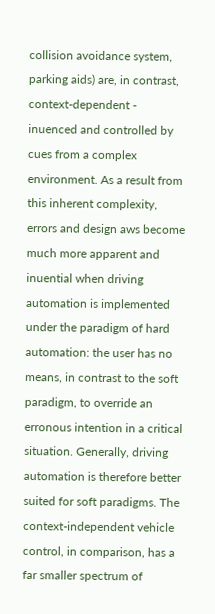collision avoidance system, parking aids) are, in contrast, context-dependent - inuenced and controlled by cues from a complex environment. As a result from this inherent complexity, errors and design aws become much more apparent and inuential when driving automation is implemented under the paradigm of hard automation: the user has no means, in contrast to the soft paradigm, to override an erronous intention in a critical situation. Generally, driving automation is therefore better suited for soft paradigms. The context-independent vehicle control, in comparison, has a far smaller spectrum of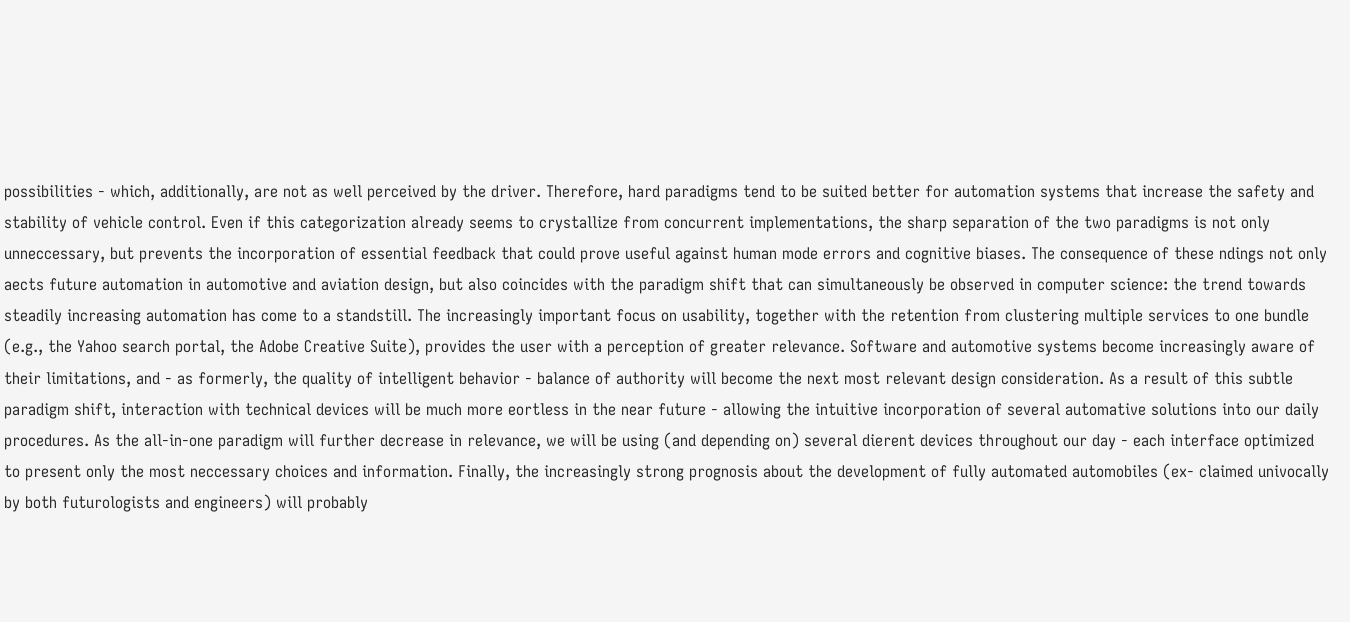possibilities - which, additionally, are not as well perceived by the driver. Therefore, hard paradigms tend to be suited better for automation systems that increase the safety and stability of vehicle control. Even if this categorization already seems to crystallize from concurrent implementations, the sharp separation of the two paradigms is not only unneccessary, but prevents the incorporation of essential feedback that could prove useful against human mode errors and cognitive biases. The consequence of these ndings not only aects future automation in automotive and aviation design, but also coincides with the paradigm shift that can simultaneously be observed in computer science: the trend towards steadily increasing automation has come to a standstill. The increasingly important focus on usability, together with the retention from clustering multiple services to one bundle (e.g., the Yahoo search portal, the Adobe Creative Suite), provides the user with a perception of greater relevance. Software and automotive systems become increasingly aware of their limitations, and - as formerly, the quality of intelligent behavior - balance of authority will become the next most relevant design consideration. As a result of this subtle paradigm shift, interaction with technical devices will be much more eortless in the near future - allowing the intuitive incorporation of several automative solutions into our daily procedures. As the all-in-one paradigm will further decrease in relevance, we will be using (and depending on) several dierent devices throughout our day - each interface optimized to present only the most neccessary choices and information. Finally, the increasingly strong prognosis about the development of fully automated automobiles (ex- claimed univocally by both futurologists and engineers) will probably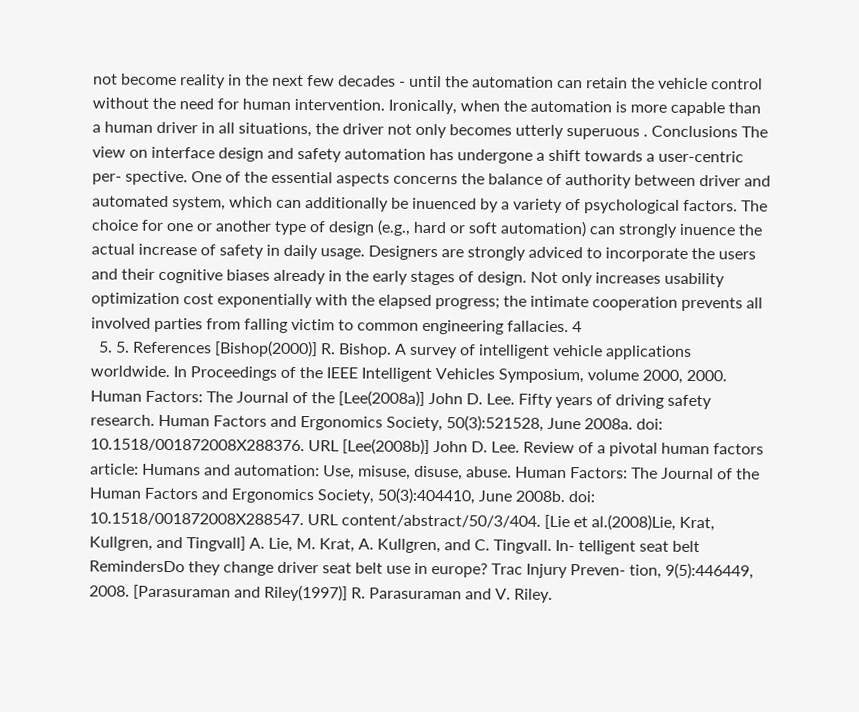not become reality in the next few decades - until the automation can retain the vehicle control without the need for human intervention. Ironically, when the automation is more capable than a human driver in all situations, the driver not only becomes utterly superuous . Conclusions The view on interface design and safety automation has undergone a shift towards a user-centric per- spective. One of the essential aspects concerns the balance of authority between driver and automated system, which can additionally be inuenced by a variety of psychological factors. The choice for one or another type of design (e.g., hard or soft automation) can strongly inuence the actual increase of safety in daily usage. Designers are strongly adviced to incorporate the users and their cognitive biases already in the early stages of design. Not only increases usability optimization cost exponentially with the elapsed progress; the intimate cooperation prevents all involved parties from falling victim to common engineering fallacies. 4
  5. 5. References [Bishop(2000)] R. Bishop. A survey of intelligent vehicle applications worldwide. In Proceedings of the IEEE Intelligent Vehicles Symposium, volume 2000, 2000. Human Factors: The Journal of the [Lee(2008a)] John D. Lee. Fifty years of driving safety research. Human Factors and Ergonomics Society, 50(3):521528, June 2008a. doi: 10.1518/001872008X288376. URL [Lee(2008b)] John D. Lee. Review of a pivotal human factors article: Humans and automation: Use, misuse, disuse, abuse. Human Factors: The Journal of the Human Factors and Ergonomics Society, 50(3):404410, June 2008b. doi: 10.1518/001872008X288547. URL content/abstract/50/3/404. [Lie et al.(2008)Lie, Krat, Kullgren, and Tingvall] A. Lie, M. Krat, A. Kullgren, and C. Tingvall. In- telligent seat belt RemindersDo they change driver seat belt use in europe? Trac Injury Preven- tion, 9(5):446449, 2008. [Parasuraman and Riley(1997)] R. Parasuraman and V. Riley.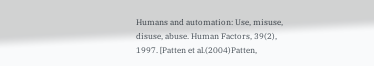Humans and automation: Use, misuse, disuse, abuse. Human Factors, 39(2), 1997. [Patten et al.(2004)Patten,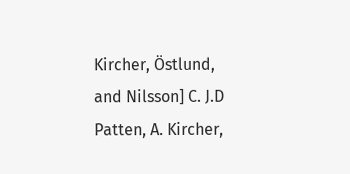Kircher, Östlund, and Nilsson] C. J.D Patten, A. Kircher,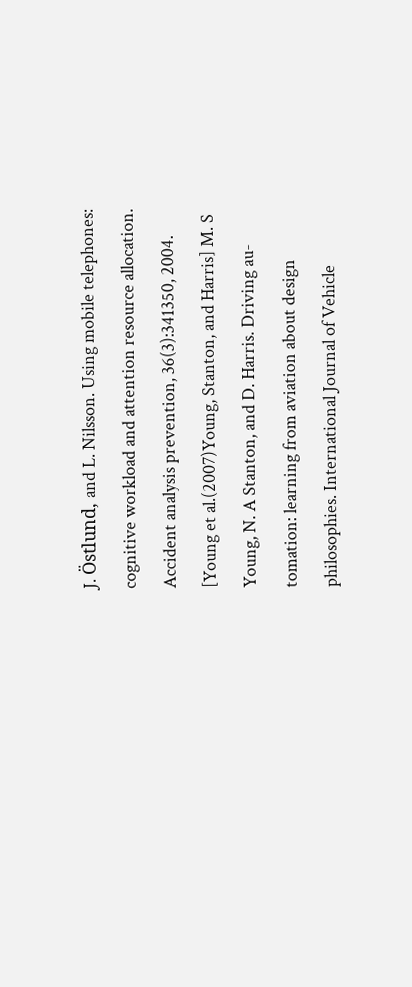J. Östlund, and L. Nilsson. Using mobile telephones: cognitive workload and attention resource allocation. Accident analysis prevention, 36(3):341350, 2004. [Young et al.(2007)Young, Stanton, and Harris] M. S Young, N. A Stanton, and D. Harris. Driving au- tomation: learning from aviation about design philosophies. International Journal of Vehicle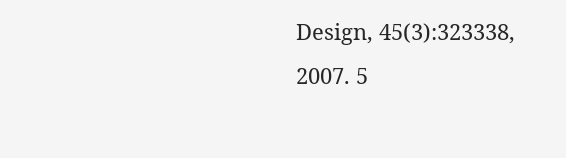Design, 45(3):323338, 2007. 5